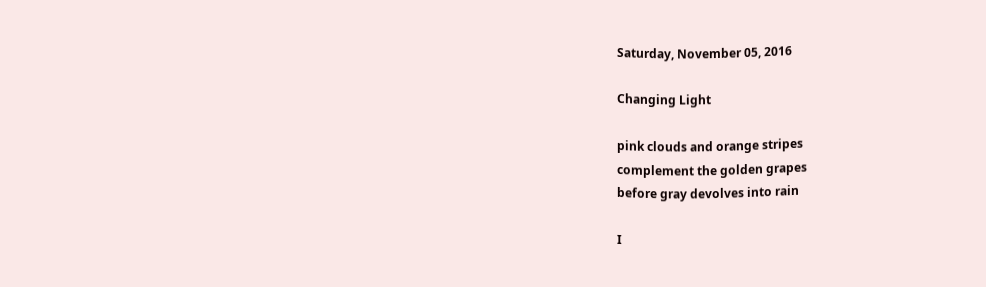Saturday, November 05, 2016

Changing Light

pink clouds and orange stripes
complement the golden grapes
before gray devolves into rain

I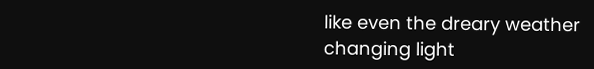like even the dreary weather
changing light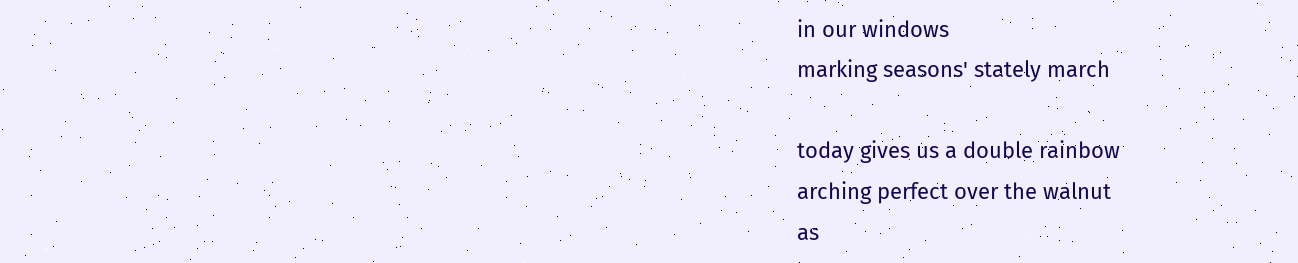in our windows
marking seasons' stately march

today gives us a double rainbow
arching perfect over the walnut
as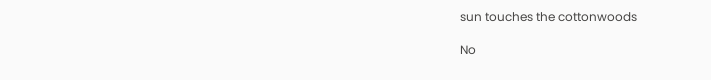sun touches the cottonwoods

No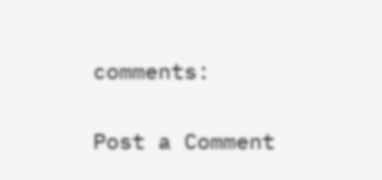comments:

Post a Comment